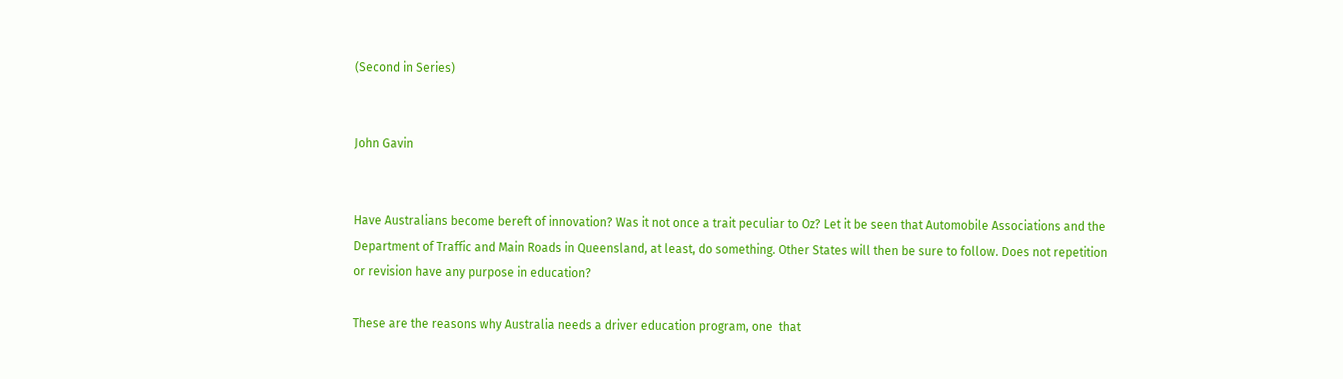(Second in Series)


John Gavin


Have Australians become bereft of innovation? Was it not once a trait peculiar to Oz? Let it be seen that Automobile Associations and the Department of Traffic and Main Roads in Queensland, at least, do something. Other States will then be sure to follow. Does not repetition or revision have any purpose in education?

These are the reasons why Australia needs a driver education program, one  that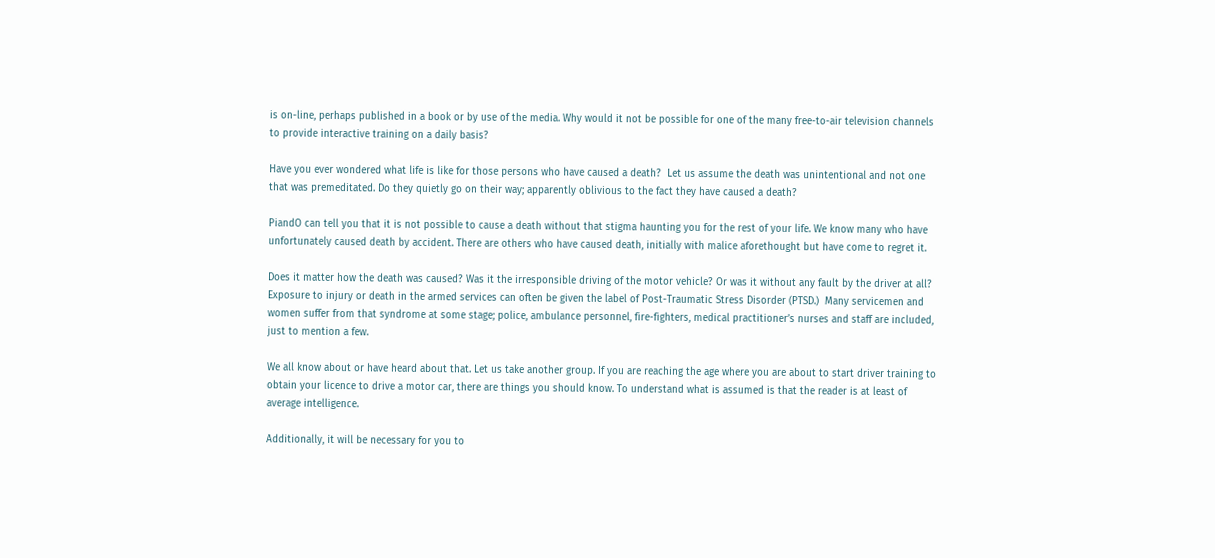is on-line, perhaps published in a book or by use of the media. Why would it not be possible for one of the many free-to-air television channels to provide interactive training on a daily basis?

Have you ever wondered what life is like for those persons who have caused a death?  Let us assume the death was unintentional and not one that was premeditated. Do they quietly go on their way; apparently oblivious to the fact they have caused a death?

PiandO can tell you that it is not possible to cause a death without that stigma haunting you for the rest of your life. We know many who have unfortunately caused death by accident. There are others who have caused death, initially with malice aforethought but have come to regret it.

Does it matter how the death was caused? Was it the irresponsible driving of the motor vehicle? Or was it without any fault by the driver at all?  Exposure to injury or death in the armed services can often be given the label of Post-Traumatic Stress Disorder (PTSD.)  Many servicemen and women suffer from that syndrome at some stage; police, ambulance personnel, fire-fighters, medical practitioner’s nurses and staff are included,  just to mention a few.

We all know about or have heard about that. Let us take another group. If you are reaching the age where you are about to start driver training to obtain your licence to drive a motor car, there are things you should know. To understand what is assumed is that the reader is at least of average intelligence.

Additionally, it will be necessary for you to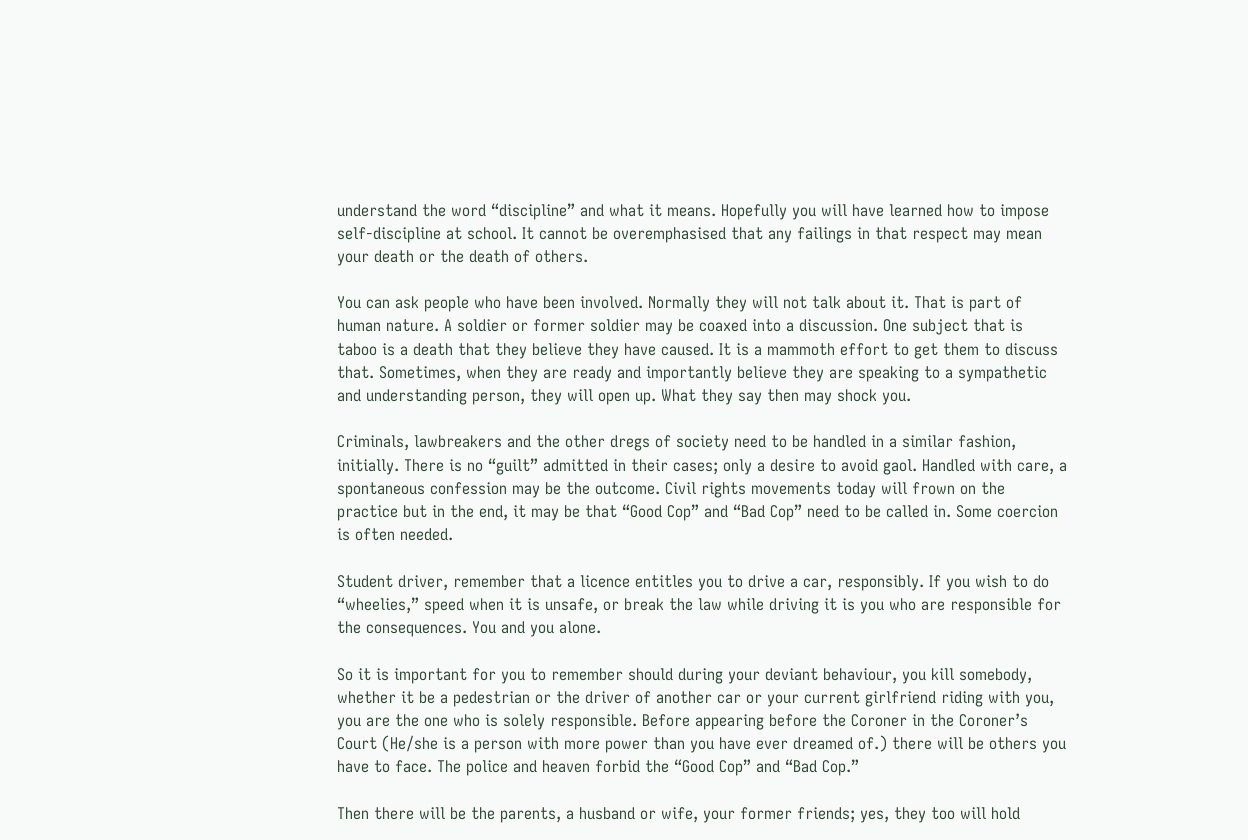understand the word “discipline” and what it means. Hopefully you will have learned how to impose self-discipline at school. It cannot be overemphasised that any failings in that respect may mean your death or the death of others.

You can ask people who have been involved. Normally they will not talk about it. That is part of human nature. A soldier or former soldier may be coaxed into a discussion. One subject that is taboo is a death that they believe they have caused. It is a mammoth effort to get them to discuss that. Sometimes, when they are ready and importantly believe they are speaking to a sympathetic and understanding person, they will open up. What they say then may shock you.

Criminals, lawbreakers and the other dregs of society need to be handled in a similar fashion, initially. There is no “guilt” admitted in their cases; only a desire to avoid gaol. Handled with care, a spontaneous confession may be the outcome. Civil rights movements today will frown on the practice but in the end, it may be that “Good Cop” and “Bad Cop” need to be called in. Some coercion is often needed.

Student driver, remember that a licence entitles you to drive a car, responsibly. If you wish to do “wheelies,” speed when it is unsafe, or break the law while driving it is you who are responsible for the consequences. You and you alone.

So it is important for you to remember should during your deviant behaviour, you kill somebody, whether it be a pedestrian or the driver of another car or your current girlfriend riding with you, you are the one who is solely responsible. Before appearing before the Coroner in the Coroner’s Court (He/she is a person with more power than you have ever dreamed of.) there will be others you have to face. The police and heaven forbid the “Good Cop” and “Bad Cop.”

Then there will be the parents, a husband or wife, your former friends; yes, they too will hold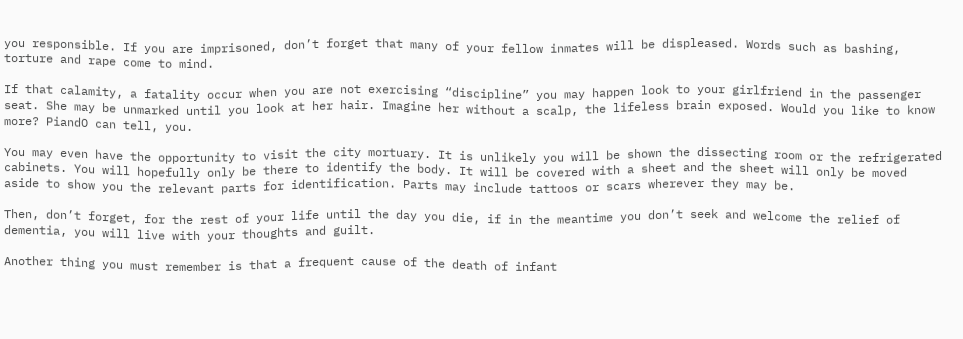you responsible. If you are imprisoned, don’t forget that many of your fellow inmates will be displeased. Words such as bashing, torture and rape come to mind.

If that calamity, a fatality occur when you are not exercising “discipline” you may happen look to your girlfriend in the passenger seat. She may be unmarked until you look at her hair. Imagine her without a scalp, the lifeless brain exposed. Would you like to know more? PiandO can tell, you.

You may even have the opportunity to visit the city mortuary. It is unlikely you will be shown the dissecting room or the refrigerated cabinets. You will hopefully only be there to identify the body. It will be covered with a sheet and the sheet will only be moved aside to show you the relevant parts for identification. Parts may include tattoos or scars wherever they may be.

Then, don’t forget, for the rest of your life until the day you die, if in the meantime you don’t seek and welcome the relief of dementia, you will live with your thoughts and guilt.

Another thing you must remember is that a frequent cause of the death of infant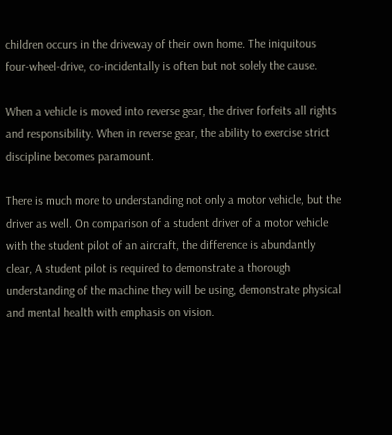children occurs in the driveway of their own home. The iniquitous four-wheel-drive, co-incidentally is often but not solely the cause.

When a vehicle is moved into reverse gear, the driver forfeits all rights and responsibility. When in reverse gear, the ability to exercise strict discipline becomes paramount.

There is much more to understanding not only a motor vehicle, but the driver as well. On comparison of a student driver of a motor vehicle with the student pilot of an aircraft, the difference is abundantly clear, A student pilot is required to demonstrate a thorough understanding of the machine they will be using, demonstrate physical and mental health with emphasis on vision.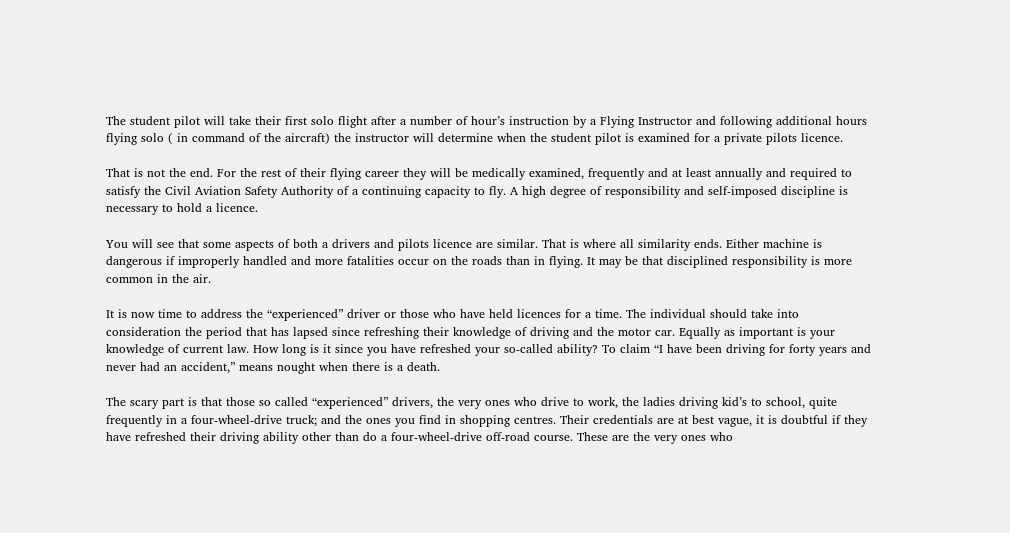The student pilot will take their first solo flight after a number of hour’s instruction by a Flying Instructor and following additional hours flying solo ( in command of the aircraft) the instructor will determine when the student pilot is examined for a private pilots licence.

That is not the end. For the rest of their flying career they will be medically examined, frequently and at least annually and required to satisfy the Civil Aviation Safety Authority of a continuing capacity to fly. A high degree of responsibility and self-imposed discipline is necessary to hold a licence.

You will see that some aspects of both a drivers and pilots licence are similar. That is where all similarity ends. Either machine is dangerous if improperly handled and more fatalities occur on the roads than in flying. It may be that disciplined responsibility is more common in the air.

It is now time to address the “experienced” driver or those who have held licences for a time. The individual should take into consideration the period that has lapsed since refreshing their knowledge of driving and the motor car. Equally as important is your knowledge of current law. How long is it since you have refreshed your so-called ability? To claim “I have been driving for forty years and never had an accident,” means nought when there is a death.

The scary part is that those so called “experienced” drivers, the very ones who drive to work, the ladies driving kid’s to school, quite frequently in a four-wheel-drive truck; and the ones you find in shopping centres. Their credentials are at best vague, it is doubtful if they have refreshed their driving ability other than do a four-wheel-drive off-road course. These are the very ones who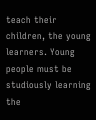teach their children, the young learners. Young people must be studiously learning the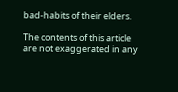bad-habits of their elders.

The contents of this article are not exaggerated in any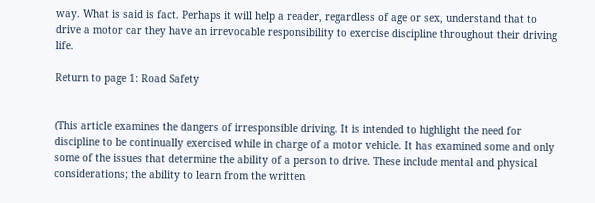way. What is said is fact. Perhaps it will help a reader, regardless of age or sex, understand that to drive a motor car they have an irrevocable responsibility to exercise discipline throughout their driving life.

Return to page 1: Road Safety


(This article examines the dangers of irresponsible driving. It is intended to highlight the need for discipline to be continually exercised while in charge of a motor vehicle. It has examined some and only some of the issues that determine the ability of a person to drive. These include mental and physical considerations; the ability to learn from the written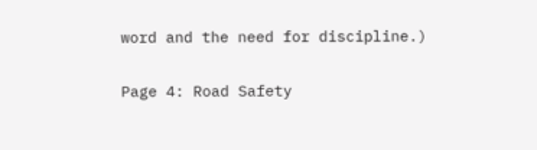word and the need for discipline.)

Page 4: Road Safety